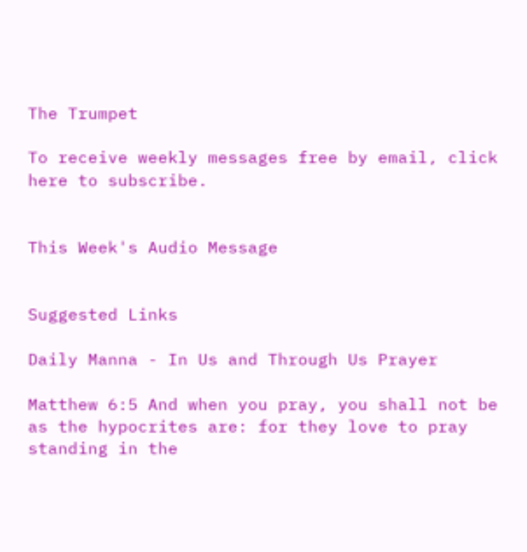The Trumpet

To receive weekly messages free by email, click here to subscribe.


This Week's Audio Message


Suggested Links

Daily Manna - In Us and Through Us Prayer

Matthew 6:5 And when you pray, you shall not be as the hypocrites are: for they love to pray standing in the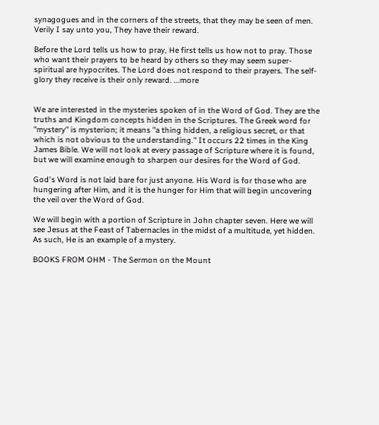synagogues and in the corners of the streets, that they may be seen of men. Verily I say unto you, They have their reward.

Before the Lord tells us how to pray, He first tells us how not to pray. Those who want their prayers to be heard by others so they may seem super-spiritual are hypocrites. The Lord does not respond to their prayers. The self-glory they receive is their only reward. ...more


We are interested in the mysteries spoken of in the Word of God. They are the truths and Kingdom concepts hidden in the Scriptures. The Greek word for "mystery" is mysterion; it means "a thing hidden, a religious secret, or that which is not obvious to the understanding." It occurs 22 times in the King James Bible. We will not look at every passage of Scripture where it is found, but we will examine enough to sharpen our desires for the Word of God.

God's Word is not laid bare for just anyone. His Word is for those who are hungering after Him, and it is the hunger for Him that will begin uncovering the veil over the Word of God.

We will begin with a portion of Scripture in John chapter seven. Here we will see Jesus at the Feast of Tabernacles in the midst of a multitude, yet hidden. As such, He is an example of a mystery.

BOOKS FROM OHM - The Sermon on the Mount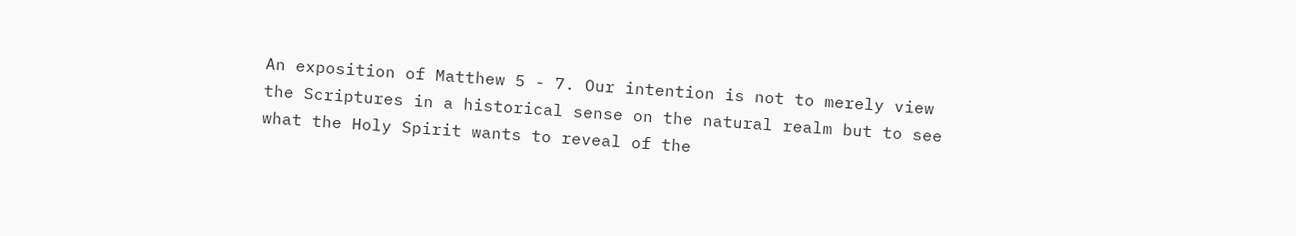An exposition of Matthew 5 - 7. Our intention is not to merely view the Scriptures in a historical sense on the natural realm but to see what the Holy Spirit wants to reveal of the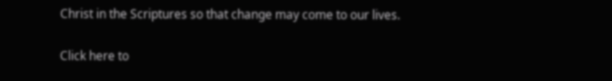Christ in the Scriptures so that change may come to our lives.

Click here to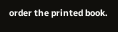order the printed book.